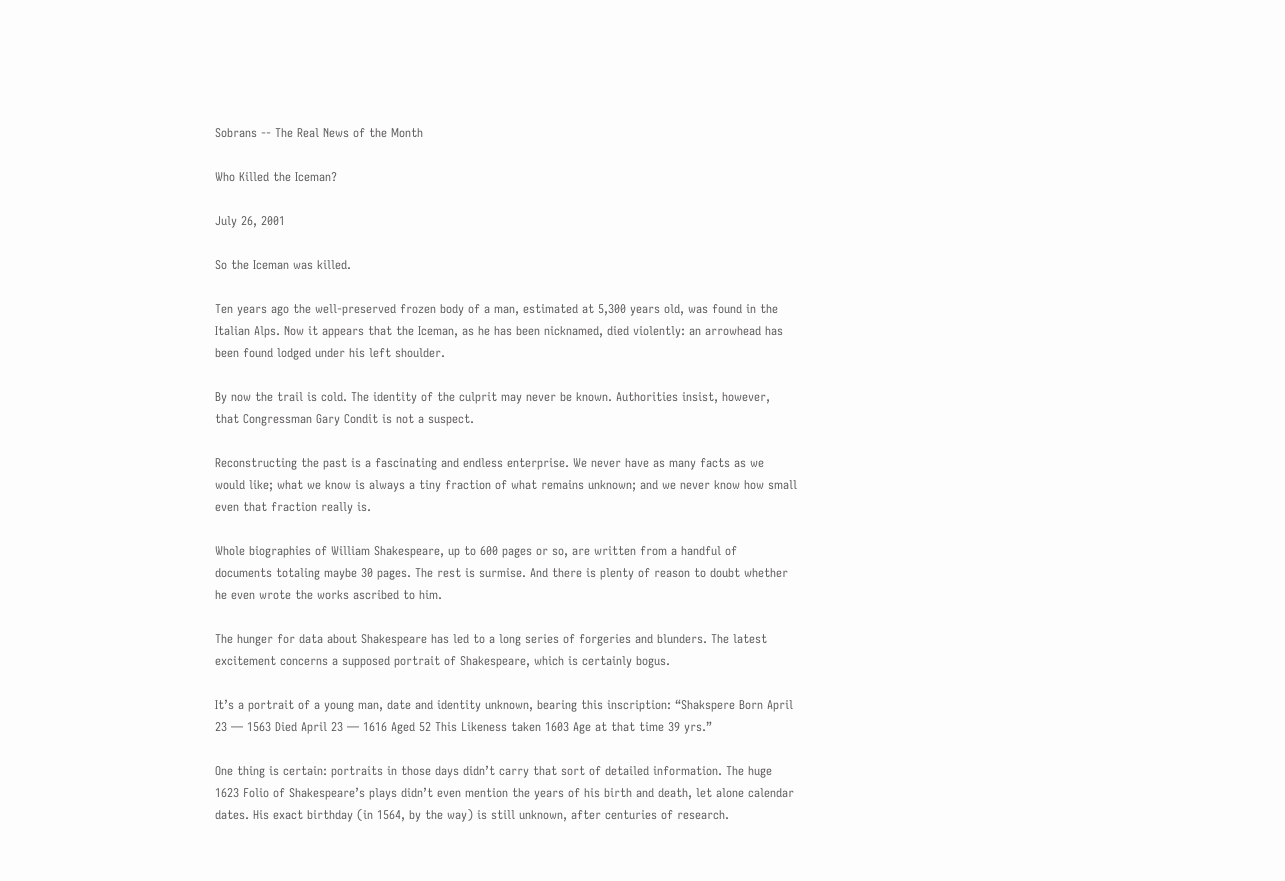Sobrans -- The Real News of the Month

Who Killed the Iceman?

July 26, 2001

So the Iceman was killed.

Ten years ago the well-preserved frozen body of a man, estimated at 5,300 years old, was found in the Italian Alps. Now it appears that the Iceman, as he has been nicknamed, died violently: an arrowhead has been found lodged under his left shoulder.

By now the trail is cold. The identity of the culprit may never be known. Authorities insist, however, that Congressman Gary Condit is not a suspect.

Reconstructing the past is a fascinating and endless enterprise. We never have as many facts as we would like; what we know is always a tiny fraction of what remains unknown; and we never know how small even that fraction really is.

Whole biographies of William Shakespeare, up to 600 pages or so, are written from a handful of documents totaling maybe 30 pages. The rest is surmise. And there is plenty of reason to doubt whether he even wrote the works ascribed to him.

The hunger for data about Shakespeare has led to a long series of forgeries and blunders. The latest excitement concerns a supposed portrait of Shakespeare, which is certainly bogus.

It’s a portrait of a young man, date and identity unknown, bearing this inscription: “Shakspere Born April 23 — 1563 Died April 23 — 1616 Aged 52 This Likeness taken 1603 Age at that time 39 yrs.”

One thing is certain: portraits in those days didn’t carry that sort of detailed information. The huge 1623 Folio of Shakespeare’s plays didn’t even mention the years of his birth and death, let alone calendar dates. His exact birthday (in 1564, by the way) is still unknown, after centuries of research.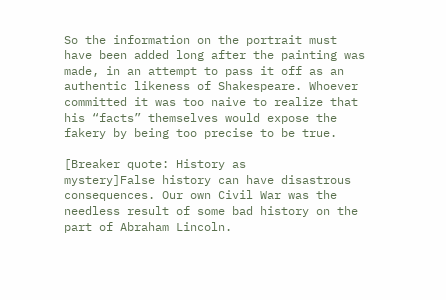So the information on the portrait must have been added long after the painting was made, in an attempt to pass it off as an authentic likeness of Shakespeare. Whoever committed it was too naive to realize that his “facts” themselves would expose the fakery by being too precise to be true.

[Breaker quote: History as
mystery]False history can have disastrous consequences. Our own Civil War was the needless result of some bad history on the part of Abraham Lincoln.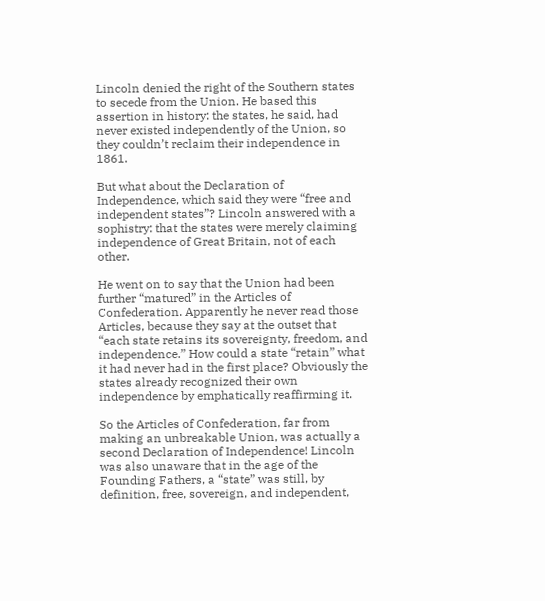Lincoln denied the right of the Southern states to secede from the Union. He based this assertion in history: the states, he said, had never existed independently of the Union, so they couldn’t reclaim their independence in 1861.

But what about the Declaration of Independence, which said they were “free and independent states”? Lincoln answered with a sophistry: that the states were merely claiming independence of Great Britain, not of each other.

He went on to say that the Union had been further “matured” in the Articles of Confederation. Apparently he never read those Articles, because they say at the outset that “each state retains its sovereignty, freedom, and independence.” How could a state “retain” what it had never had in the first place? Obviously the states already recognized their own independence by emphatically reaffirming it.

So the Articles of Confederation, far from making an unbreakable Union, was actually a second Declaration of Independence! Lincoln was also unaware that in the age of the Founding Fathers, a “state” was still, by definition, free, sovereign, and independent,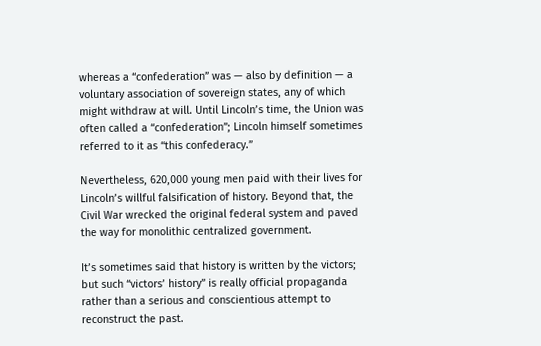whereas a “confederation” was — also by definition — a voluntary association of sovereign states, any of which might withdraw at will. Until Lincoln’s time, the Union was often called a “confederation”; Lincoln himself sometimes referred to it as “this confederacy.”

Nevertheless, 620,000 young men paid with their lives for Lincoln’s willful falsification of history. Beyond that, the Civil War wrecked the original federal system and paved the way for monolithic centralized government.

It’s sometimes said that history is written by the victors; but such “victors’ history” is really official propaganda rather than a serious and conscientious attempt to reconstruct the past.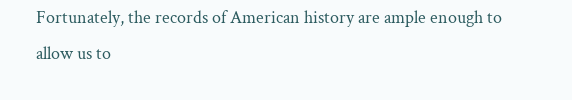Fortunately, the records of American history are ample enough to allow us to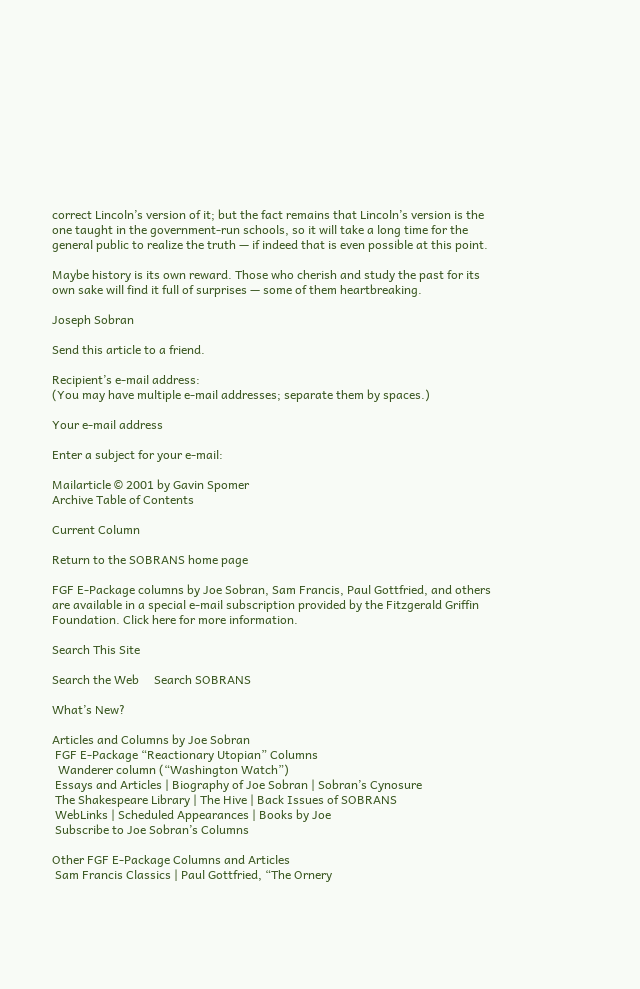correct Lincoln’s version of it; but the fact remains that Lincoln’s version is the one taught in the government-run schools, so it will take a long time for the general public to realize the truth — if indeed that is even possible at this point.

Maybe history is its own reward. Those who cherish and study the past for its own sake will find it full of surprises — some of them heartbreaking.

Joseph Sobran

Send this article to a friend.

Recipient’s e-mail address:
(You may have multiple e-mail addresses; separate them by spaces.)

Your e-mail address

Enter a subject for your e-mail:

Mailarticle © 2001 by Gavin Spomer
Archive Table of Contents

Current Column

Return to the SOBRANS home page

FGF E-Package columns by Joe Sobran, Sam Francis, Paul Gottfried, and others are available in a special e-mail subscription provided by the Fitzgerald Griffin Foundation. Click here for more information.

Search This Site

Search the Web     Search SOBRANS

What’s New?

Articles and Columns by Joe Sobran
 FGF E-Package “Reactionary Utopian” Columns
  Wanderer column (“Washington Watch”)
 Essays and Articles | Biography of Joe Sobran | Sobran’s Cynosure
 The Shakespeare Library | The Hive | Back Issues of SOBRANS
 WebLinks | Scheduled Appearances | Books by Joe
 Subscribe to Joe Sobran’s Columns

Other FGF E-Package Columns and Articles
 Sam Francis Classics | Paul Gottfried, “The Ornery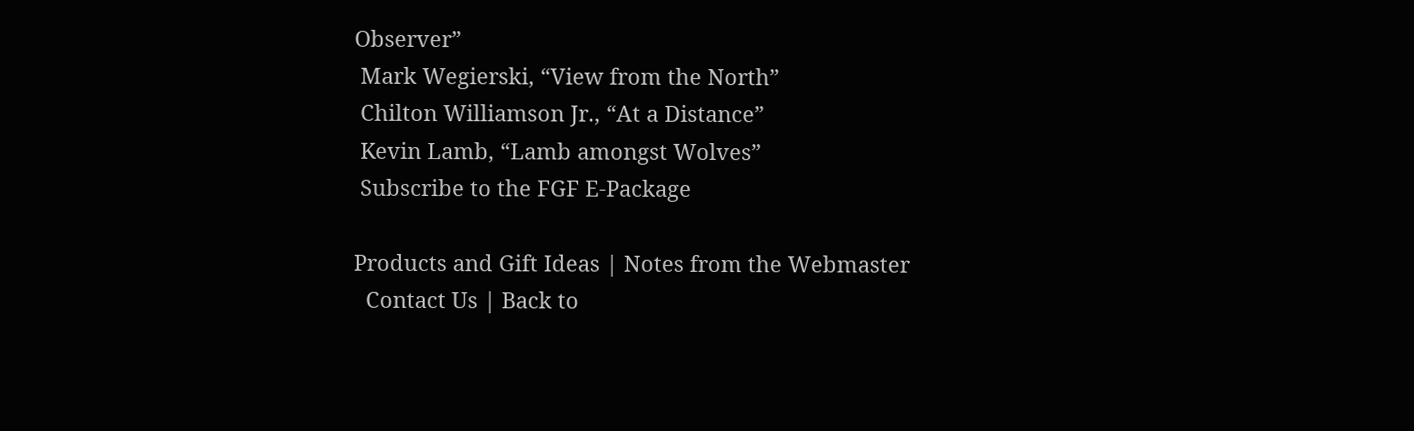Observer”
 Mark Wegierski, “View from the North”
 Chilton Williamson Jr., “At a Distance”
 Kevin Lamb, “Lamb amongst Wolves”
 Subscribe to the FGF E-Package

Products and Gift Ideas | Notes from the Webmaster
  Contact Us | Back to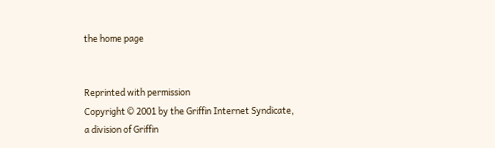the home page


Reprinted with permission
Copyright © 2001 by the Griffin Internet Syndicate,
a division of Griffin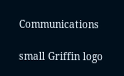Communications

small Griffin logo